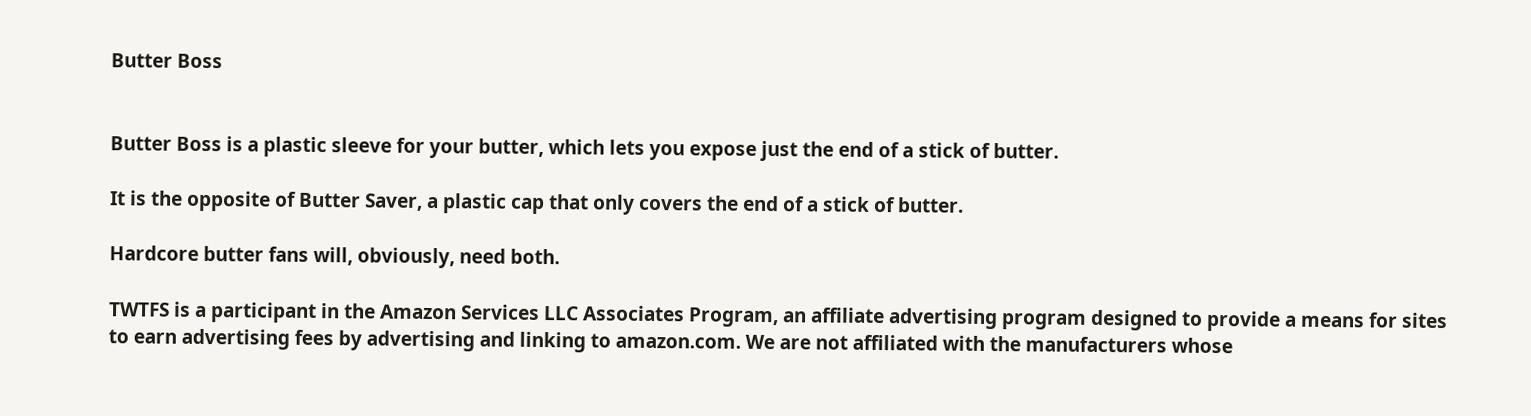Butter Boss


Butter Boss is a plastic sleeve for your butter, which lets you expose just the end of a stick of butter.

It is the opposite of Butter Saver, a plastic cap that only covers the end of a stick of butter.

Hardcore butter fans will, obviously, need both.

TWTFS is a participant in the Amazon Services LLC Associates Program, an affiliate advertising program designed to provide a means for sites to earn advertising fees by advertising and linking to amazon.com. We are not affiliated with the manufacturers whose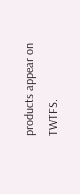products appear on TWTFS.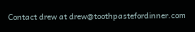Contact drew at drew@toothpastefordinner.com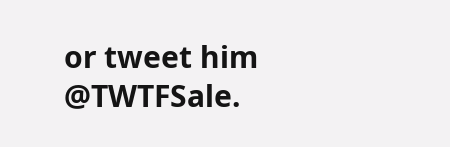or tweet him @TWTFSale.